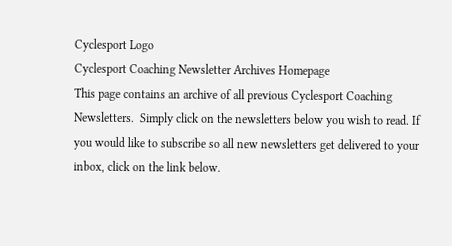Cyclesport Logo
Cyclesport Coaching Newsletter Archives Homepage
This page contains an archive of all previous Cyclesport Coaching Newsletters.  Simply click on the newsletters below you wish to read. If  you would like to subscribe so all new newsletters get delivered to your inbox, click on the link below.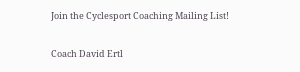Join the Cyclesport Coaching Mailing List!

Coach David Ertl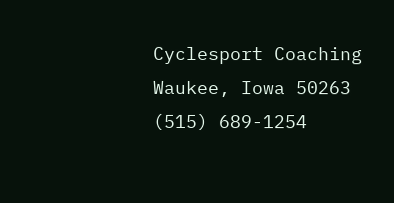Cyclesport Coaching
Waukee, Iowa 50263
(515) 689-1254